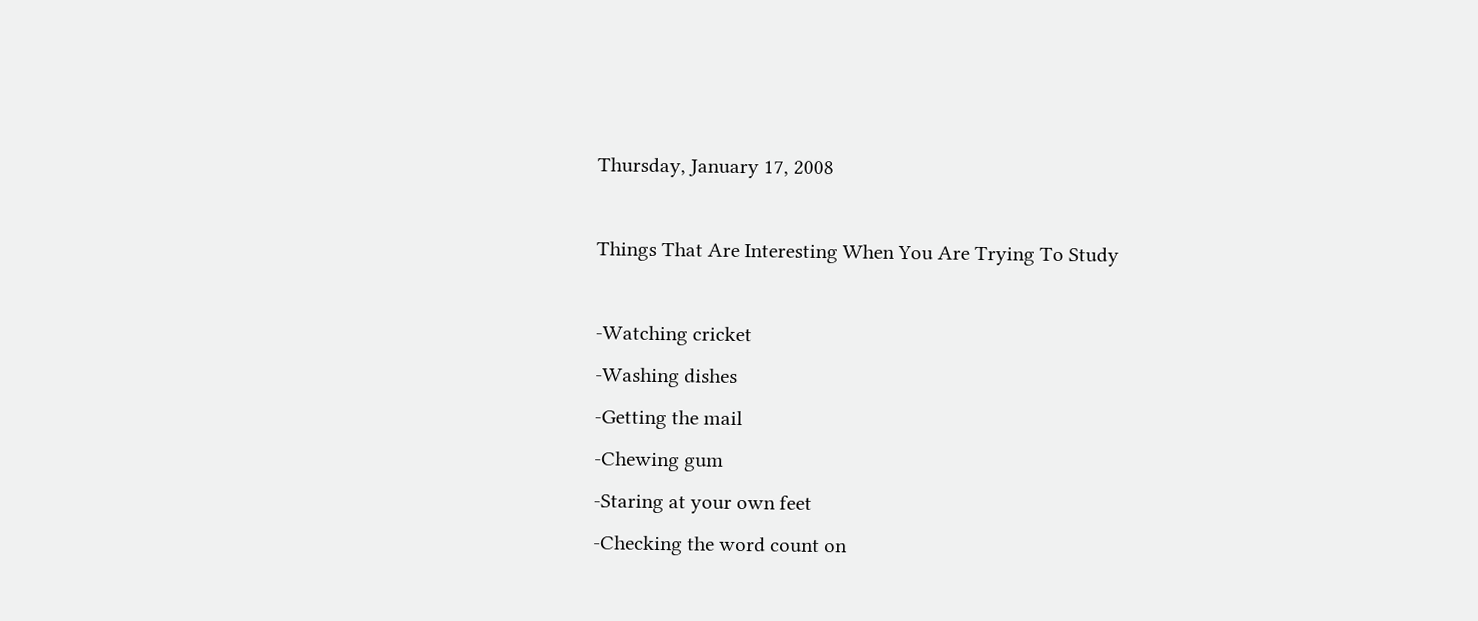Thursday, January 17, 2008

Things That Are Interesting When You Are Trying To Study

-Watching cricket
-Washing dishes
-Getting the mail
-Chewing gum
-Staring at your own feet
-Checking the word count on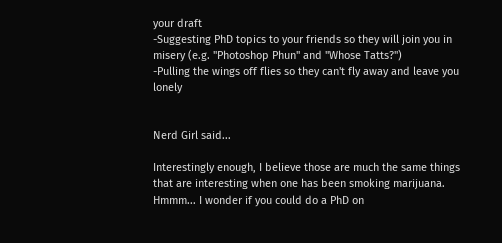your draft
-Suggesting PhD topics to your friends so they will join you in misery (e.g. "Photoshop Phun" and "Whose Tatts?")
-Pulling the wings off flies so they can't fly away and leave you lonely


Nerd Girl said...

Interestingly enough, I believe those are much the same things that are interesting when one has been smoking marijuana. Hmmm... I wonder if you could do a PhD on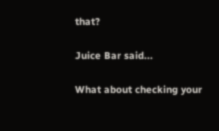that?

Juice Bar said...

What about checking your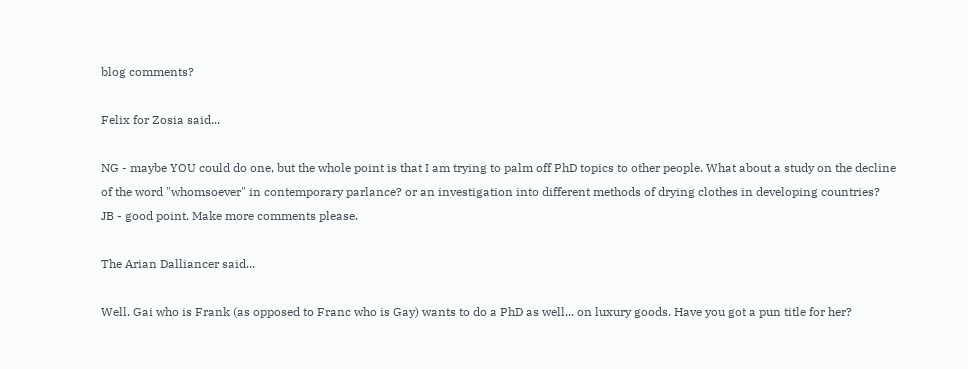blog comments?

Felix for Zosia said...

NG - maybe YOU could do one, but the whole point is that I am trying to palm off PhD topics to other people. What about a study on the decline of the word "whomsoever" in contemporary parlance? or an investigation into different methods of drying clothes in developing countries?
JB - good point. Make more comments please.

The Arian Dalliancer said...

Well. Gai who is Frank (as opposed to Franc who is Gay) wants to do a PhD as well... on luxury goods. Have you got a pun title for her?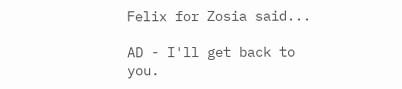Felix for Zosia said...

AD - I'll get back to you.